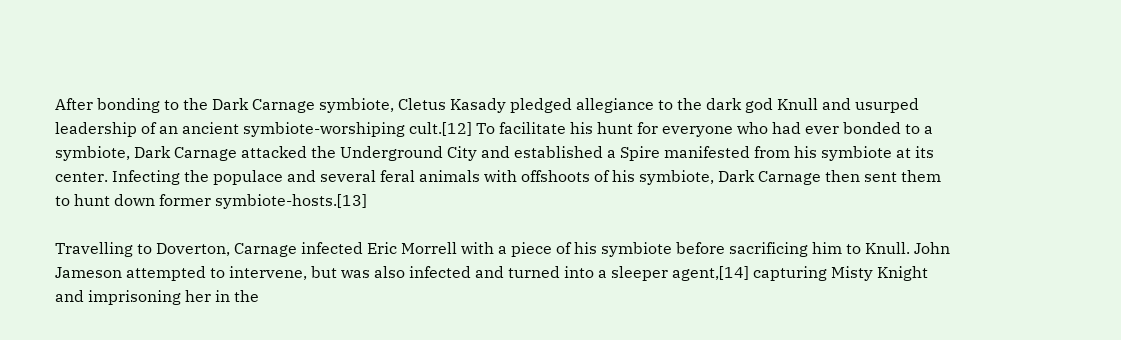After bonding to the Dark Carnage symbiote, Cletus Kasady pledged allegiance to the dark god Knull and usurped leadership of an ancient symbiote-worshiping cult.[12] To facilitate his hunt for everyone who had ever bonded to a symbiote, Dark Carnage attacked the Underground City and established a Spire manifested from his symbiote at its center. Infecting the populace and several feral animals with offshoots of his symbiote, Dark Carnage then sent them to hunt down former symbiote-hosts.[13]

Travelling to Doverton, Carnage infected Eric Morrell with a piece of his symbiote before sacrificing him to Knull. John Jameson attempted to intervene, but was also infected and turned into a sleeper agent,[14] capturing Misty Knight and imprisoning her in the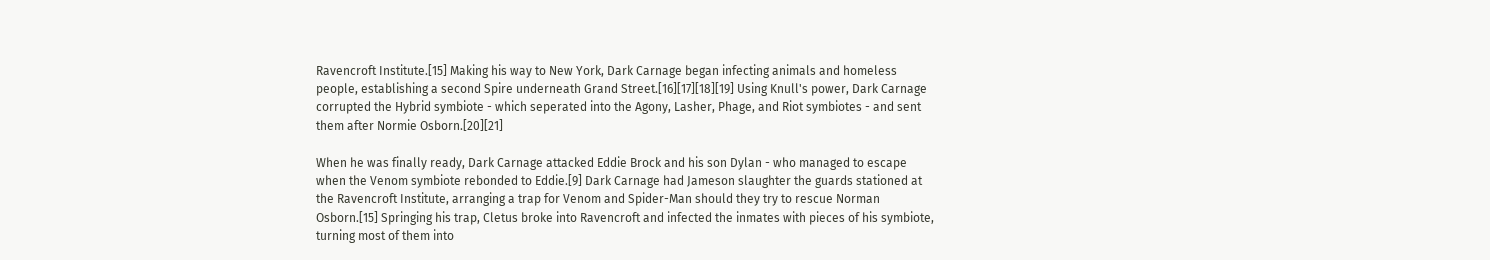Ravencroft Institute.[15] Making his way to New York, Dark Carnage began infecting animals and homeless people, establishing a second Spire underneath Grand Street.[16][17][18][19] Using Knull's power, Dark Carnage corrupted the Hybrid symbiote - which seperated into the Agony, Lasher, Phage, and Riot symbiotes - and sent them after Normie Osborn.[20][21]

When he was finally ready, Dark Carnage attacked Eddie Brock and his son Dylan - who managed to escape when the Venom symbiote rebonded to Eddie.[9] Dark Carnage had Jameson slaughter the guards stationed at the Ravencroft Institute, arranging a trap for Venom and Spider-Man should they try to rescue Norman Osborn.[15] Springing his trap, Cletus broke into Ravencroft and infected the inmates with pieces of his symbiote, turning most of them into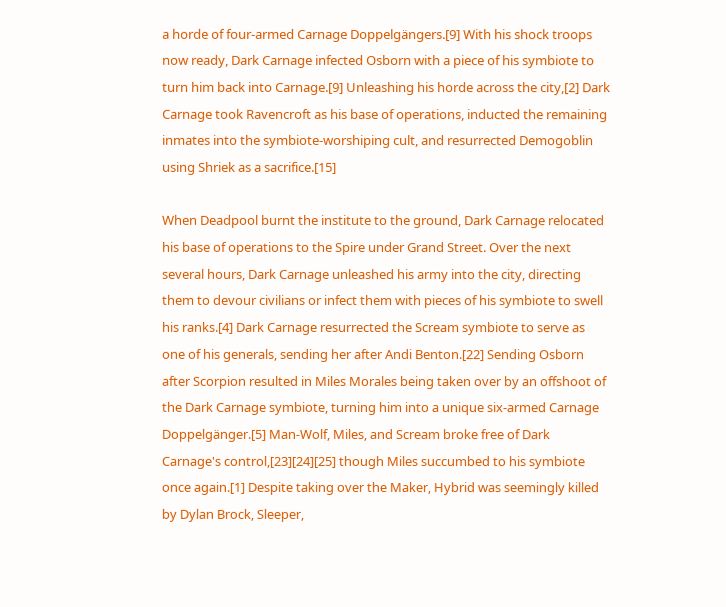a horde of four-armed Carnage Doppelgängers.[9] With his shock troops now ready, Dark Carnage infected Osborn with a piece of his symbiote to turn him back into Carnage.[9] Unleashing his horde across the city,[2] Dark Carnage took Ravencroft as his base of operations, inducted the remaining inmates into the symbiote-worshiping cult, and resurrected Demogoblin using Shriek as a sacrifice.[15]

When Deadpool burnt the institute to the ground, Dark Carnage relocated his base of operations to the Spire under Grand Street. Over the next several hours, Dark Carnage unleashed his army into the city, directing them to devour civilians or infect them with pieces of his symbiote to swell his ranks.[4] Dark Carnage resurrected the Scream symbiote to serve as one of his generals, sending her after Andi Benton.[22] Sending Osborn after Scorpion resulted in Miles Morales being taken over by an offshoot of the Dark Carnage symbiote, turning him into a unique six-armed Carnage Doppelgänger.[5] Man-Wolf, Miles, and Scream broke free of Dark Carnage's control,[23][24][25] though Miles succumbed to his symbiote once again.[1] Despite taking over the Maker, Hybrid was seemingly killed by Dylan Brock, Sleeper,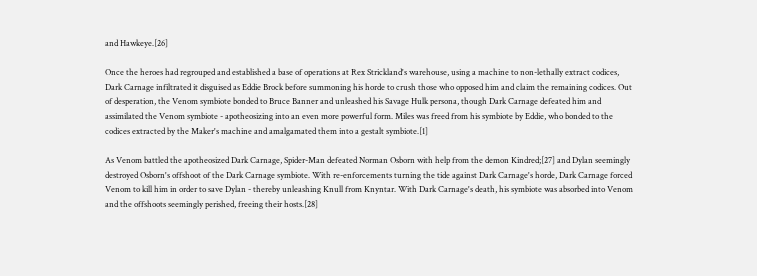and Hawkeye.[26]

Once the heroes had regrouped and established a base of operations at Rex Strickland's warehouse, using a machine to non-lethally extract codices, Dark Carnage infiltrated it disguised as Eddie Brock before summoning his horde to crush those who opposed him and claim the remaining codices. Out of desperation, the Venom symbiote bonded to Bruce Banner and unleashed his Savage Hulk persona, though Dark Carnage defeated him and assimilated the Venom symbiote - apotheosizing into an even more powerful form. Miles was freed from his symbiote by Eddie, who bonded to the codices extracted by the Maker's machine and amalgamated them into a gestalt symbiote.[1]

As Venom battled the apotheosized Dark Carnage, Spider-Man defeated Norman Osborn with help from the demon Kindred;[27] and Dylan seemingly destroyed Osborn's offshoot of the Dark Carnage symbiote. With re-enforcements turning the tide against Dark Carnage's horde, Dark Carnage forced Venom to kill him in order to save Dylan - thereby unleashing Knull from Knyntar. With Dark Carnage's death, his symbiote was absorbed into Venom and the offshoots seemingly perished, freeing their hosts.[28]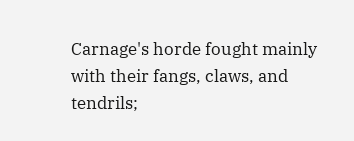Carnage's horde fought mainly with their fangs, claws, and tendrils;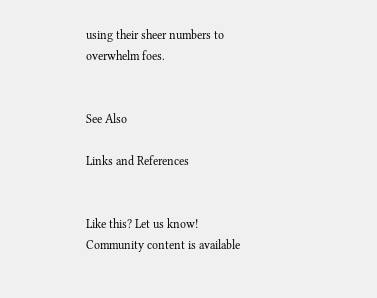using their sheer numbers to overwhelm foes.


See Also

Links and References


Like this? Let us know!
Community content is available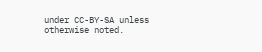under CC-BY-SA unless otherwise noted.